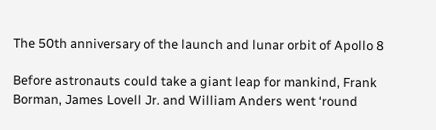The 50th anniversary of the launch and lunar orbit of Apollo 8

Before astronauts could take a giant leap for mankind, Frank Borman, James Lovell Jr. and William Anders went ‘round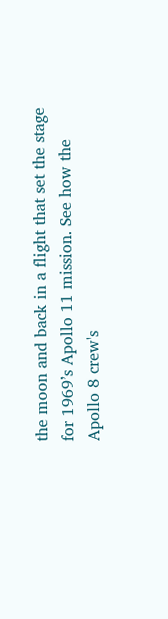the moon and back in a flight that set the stage for 1969’s Apollo 11 mission. See how the Apollo 8 crew's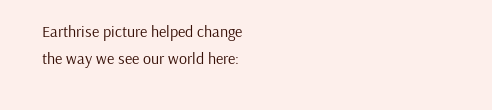Earthrise picture helped change the way we see our world here: